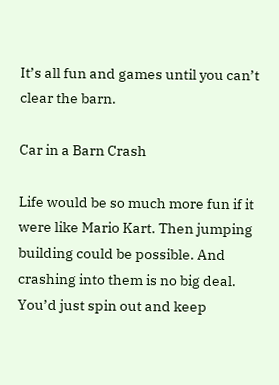It’s all fun and games until you can’t clear the barn.

Car in a Barn Crash

Life would be so much more fun if it were like Mario Kart. Then jumping building could be possible. And crashing into them is no big deal. You’d just spin out and keep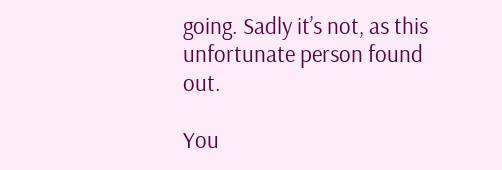going. Sadly it’s not, as this unfortunate person found out.

You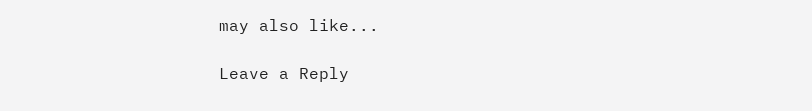may also like...

Leave a Reply